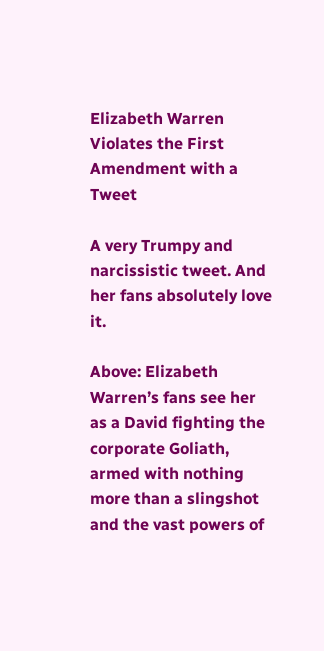Elizabeth Warren Violates the First Amendment with a Tweet

A very Trumpy and narcissistic tweet. And her fans absolutely love it.

Above: Elizabeth Warren’s fans see her as a David fighting the corporate Goliath, armed with nothing more than a slingshot and the vast powers of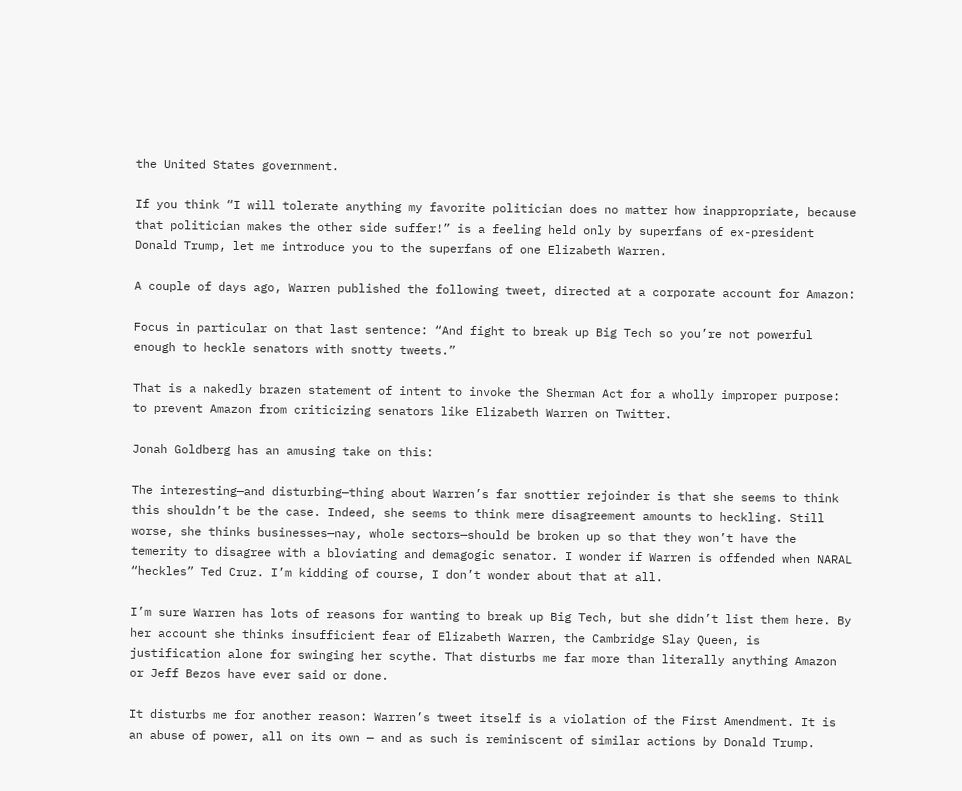the United States government.

If you think “I will tolerate anything my favorite politician does no matter how inappropriate, because that politician makes the other side suffer!” is a feeling held only by superfans of ex-president Donald Trump, let me introduce you to the superfans of one Elizabeth Warren.

A couple of days ago, Warren published the following tweet, directed at a corporate account for Amazon:

Focus in particular on that last sentence: “And fight to break up Big Tech so you’re not powerful enough to heckle senators with snotty tweets.”

That is a nakedly brazen statement of intent to invoke the Sherman Act for a wholly improper purpose: to prevent Amazon from criticizing senators like Elizabeth Warren on Twitter.

Jonah Goldberg has an amusing take on this:

The interesting—and disturbing—thing about Warren’s far snottier rejoinder is that she seems to think this shouldn’t be the case. Indeed, she seems to think mere disagreement amounts to heckling. Still worse, she thinks businesses—nay, whole sectors—should be broken up so that they won’t have the temerity to disagree with a bloviating and demagogic senator. I wonder if Warren is offended when NARAL “heckles” Ted Cruz. I’m kidding of course, I don’t wonder about that at all.

I’m sure Warren has lots of reasons for wanting to break up Big Tech, but she didn’t list them here. By her account she thinks insufficient fear of Elizabeth Warren, the Cambridge Slay Queen, is justification alone for swinging her scythe. That disturbs me far more than literally anything Amazon or Jeff Bezos have ever said or done.

It disturbs me for another reason: Warren’s tweet itself is a violation of the First Amendment. It is an abuse of power, all on its own — and as such is reminiscent of similar actions by Donald Trump.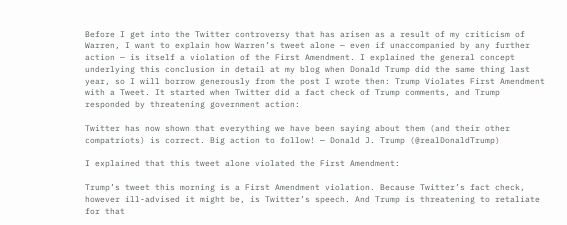Before I get into the Twitter controversy that has arisen as a result of my criticism of Warren, I want to explain how Warren’s tweet alone — even if unaccompanied by any further action — is itself a violation of the First Amendment. I explained the general concept underlying this conclusion in detail at my blog when Donald Trump did the same thing last year, so I will borrow generously from the post I wrote then: Trump Violates First Amendment with a Tweet. It started when Twitter did a fact check of Trump comments, and Trump responded by threatening government action:

Twitter has now shown that everything we have been saying about them (and their other compatriots) is correct. Big action to follow! — Donald J. Trump (@realDonaldTrump)

I explained that this tweet alone violated the First Amendment:

Trump’s tweet this morning is a First Amendment violation. Because Twitter’s fact check, however ill-advised it might be, is Twitter’s speech. And Trump is threatening to retaliate for that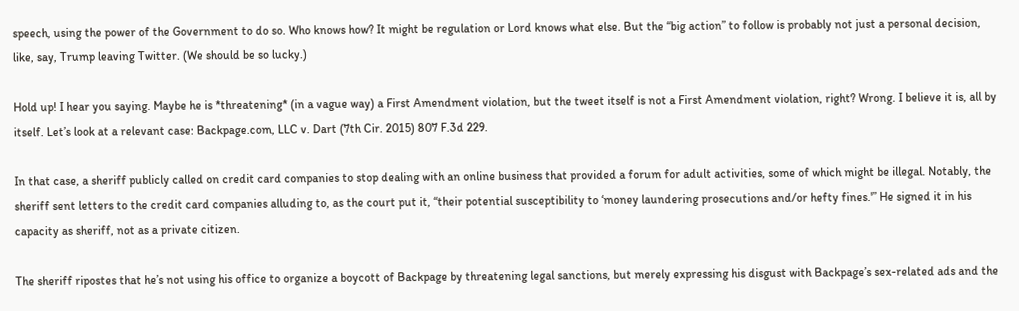speech, using the power of the Government to do so. Who knows how? It might be regulation or Lord knows what else. But the “big action” to follow is probably not just a personal decision, like, say, Trump leaving Twitter. (We should be so lucky.)

Hold up! I hear you saying. Maybe he is *threatening* (in a vague way) a First Amendment violation, but the tweet itself is not a First Amendment violation, right? Wrong. I believe it is, all by itself. Let’s look at a relevant case: Backpage.com, LLC v. Dart (7th Cir. 2015) 807 F.3d 229.

In that case, a sheriff publicly called on credit card companies to stop dealing with an online business that provided a forum for adult activities, some of which might be illegal. Notably, the sheriff sent letters to the credit card companies alluding to, as the court put it, “their potential susceptibility to ‘money laundering prosecutions and/or hefty fines.'” He signed it in his capacity as sheriff, not as a private citizen.

The sheriff ripostes that he’s not using his office to organize a boycott of Backpage by threatening legal sanctions, but merely expressing his disgust with Backpage’s sex-related ads and the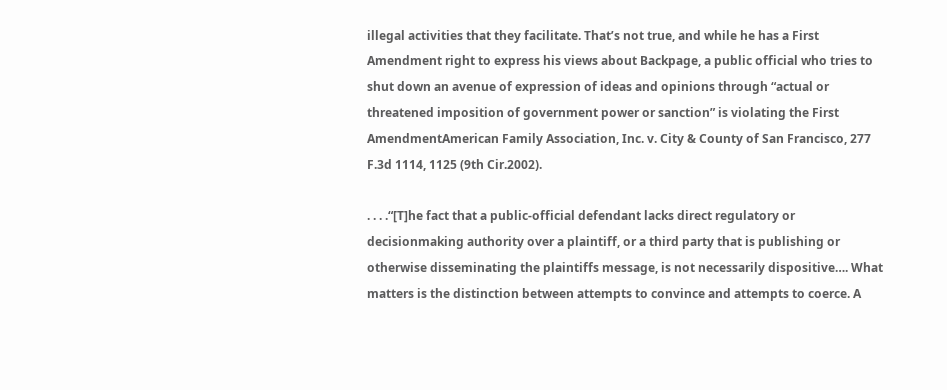illegal activities that they facilitate. That’s not true, and while he has a First Amendment right to express his views about Backpage, a public official who tries to shut down an avenue of expression of ideas and opinions through “actual or threatened imposition of government power or sanction” is violating the First AmendmentAmerican Family Association, Inc. v. City & County of San Francisco, 277 F.3d 1114, 1125 (9th Cir.2002).

. . . .“[T]he fact that a public-official defendant lacks direct regulatory or decisionmaking authority over a plaintiff, or a third party that is publishing or otherwise disseminating the plaintiffs message, is not necessarily dispositive…. What matters is the distinction between attempts to convince and attempts to coerce. A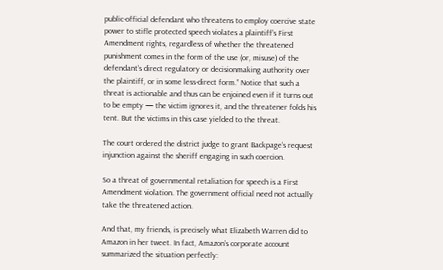public-official defendant who threatens to employ coercive state power to stifle protected speech violates a plaintiff’s First Amendment rights, regardless of whether the threatened punishment comes in the form of the use (or, misuse) of the defendant’s direct regulatory or decisionmaking authority over the plaintiff, or in some less-direct form.” Notice that such a threat is actionable and thus can be enjoined even if it turns out to be empty — the victim ignores it, and the threatener folds his tent. But the victims in this case yielded to the threat.

The court ordered the district judge to grant Backpage’s request injunction against the sheriff engaging in such coercion.

So a threat of governmental retaliation for speech is a First Amendment violation. The government official need not actually take the threatened action.

And that, my friends, is precisely what Elizabeth Warren did to Amazon in her tweet. In fact, Amazon’s corporate account summarized the situation perfectly: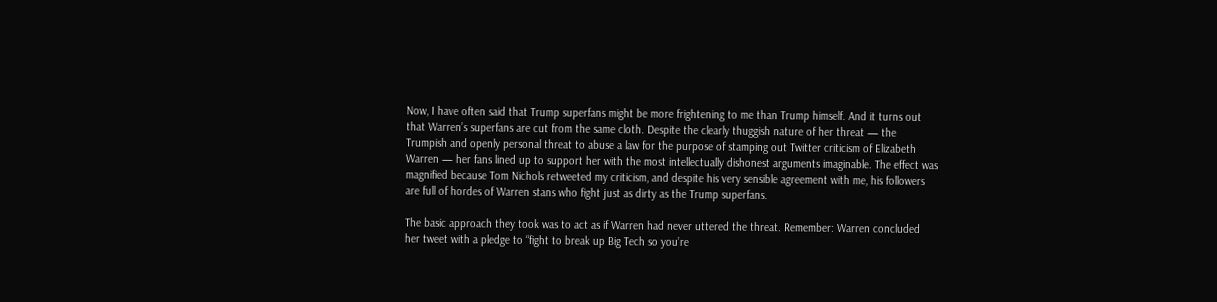Now, I have often said that Trump superfans might be more frightening to me than Trump himself. And it turns out that Warren’s superfans are cut from the same cloth. Despite the clearly thuggish nature of her threat — the Trumpish and openly personal threat to abuse a law for the purpose of stamping out Twitter criticism of Elizabeth Warren — her fans lined up to support her with the most intellectually dishonest arguments imaginable. The effect was magnified because Tom Nichols retweeted my criticism, and despite his very sensible agreement with me, his followers are full of hordes of Warren stans who fight just as dirty as the Trump superfans.

The basic approach they took was to act as if Warren had never uttered the threat. Remember: Warren concluded her tweet with a pledge to “fight to break up Big Tech so you’re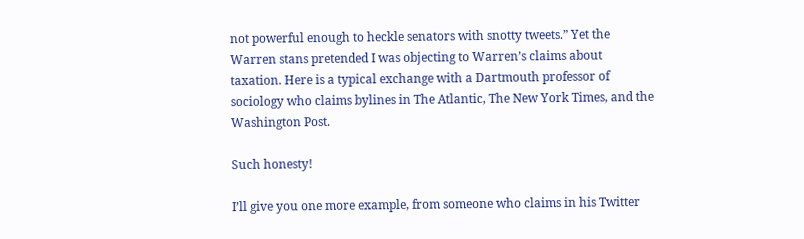not powerful enough to heckle senators with snotty tweets.” Yet the Warren stans pretended I was objecting to Warren’s claims about taxation. Here is a typical exchange with a Dartmouth professor of sociology who claims bylines in The Atlantic, The New York Times, and the Washington Post.

Such honesty!

I’ll give you one more example, from someone who claims in his Twitter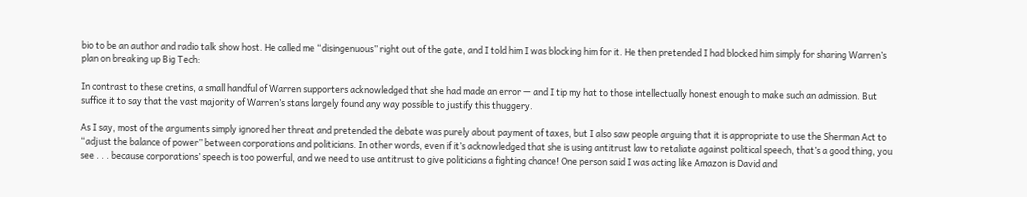bio to be an author and radio talk show host. He called me “disingenuous” right out of the gate, and I told him I was blocking him for it. He then pretended I had blocked him simply for sharing Warren’s plan on breaking up Big Tech:

In contrast to these cretins, a small handful of Warren supporters acknowledged that she had made an error — and I tip my hat to those intellectually honest enough to make such an admission. But suffice it to say that the vast majority of Warren’s stans largely found any way possible to justify this thuggery.

As I say, most of the arguments simply ignored her threat and pretended the debate was purely about payment of taxes, but I also saw people arguing that it is appropriate to use the Sherman Act to “adjust the balance of power” between corporations and politicians. In other words, even if it’s acknowledged that she is using antitrust law to retaliate against political speech, that’s a good thing, you see . . . because corporations’ speech is too powerful, and we need to use antitrust to give politicians a fighting chance! One person said I was acting like Amazon is David and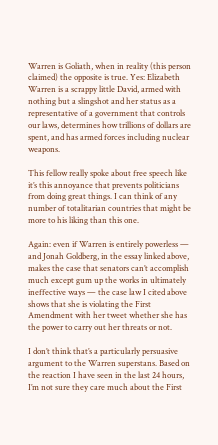Warren is Goliath, when in reality (this person claimed) the opposite is true. Yes: Elizabeth Warren is a scrappy little David, armed with nothing but a slingshot and her status as a representative of a government that controls our laws, determines how trillions of dollars are spent, and has armed forces including nuclear weapons.

This fellow really spoke about free speech like it’s this annoyance that prevents politicians from doing great things. I can think of any number of totalitarian countries that might be more to his liking than this one.

Again: even if Warren is entirely powerless — and Jonah Goldberg, in the essay linked above, makes the case that senators can’t accomplish much except gum up the works in ultimately ineffective ways — the case law I cited above shows that she is violating the First Amendment with her tweet whether she has the power to carry out her threats or not.

I don’t think that’s a particularly persuasive argument to the Warren superstans. Based on the reaction I have seen in the last 24 hours, I’m not sure they care much about the First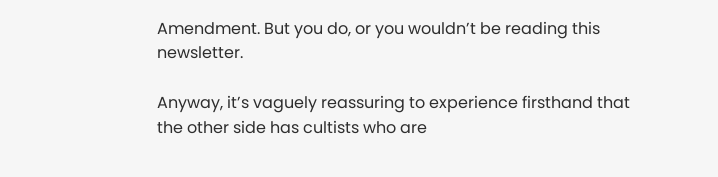Amendment. But you do, or you wouldn’t be reading this newsletter.

Anyway, it’s vaguely reassuring to experience firsthand that the other side has cultists who are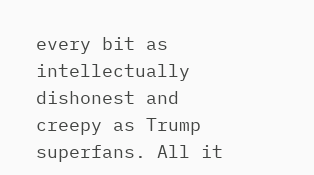every bit as intellectually dishonest and creepy as Trump superfans. All it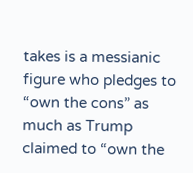takes is a messianic figure who pledges to “own the cons” as much as Trump claimed to “own the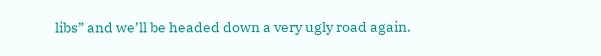libs” and we’ll be headed down a very ugly road again.